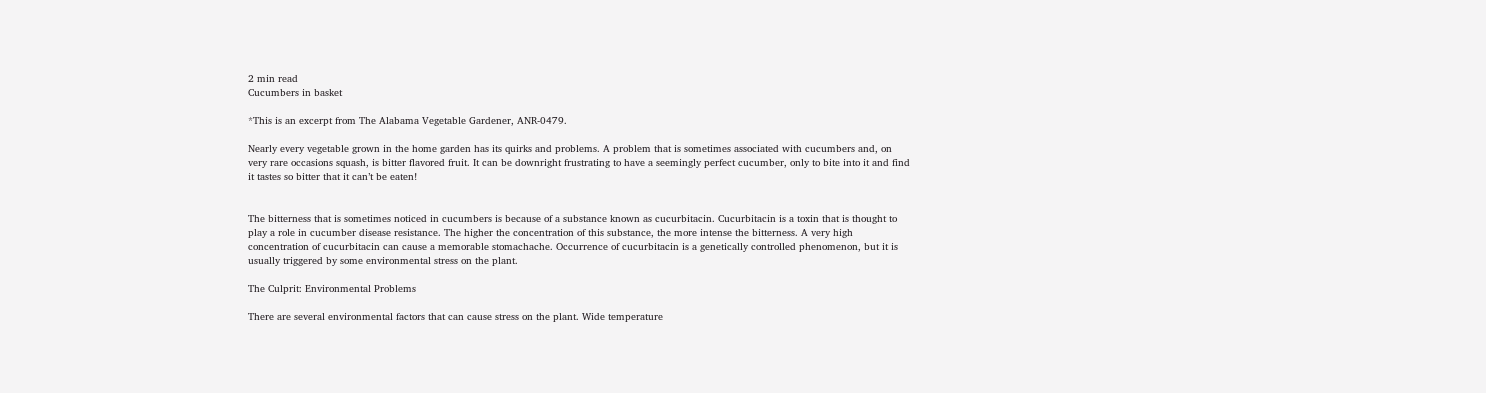2 min read
Cucumbers in basket

*This is an excerpt from The Alabama Vegetable Gardener, ANR-0479.

Nearly every vegetable grown in the home garden has its quirks and problems. A problem that is sometimes associated with cucumbers and, on very rare occasions squash, is bitter flavored fruit. It can be downright frustrating to have a seemingly perfect cucumber, only to bite into it and find it tastes so bitter that it can’t be eaten!


The bitterness that is sometimes noticed in cucumbers is because of a substance known as cucurbitacin. Cucurbitacin is a toxin that is thought to play a role in cucumber disease resistance. The higher the concentration of this substance, the more intense the bitterness. A very high concentration of cucurbitacin can cause a memorable stomachache. Occurrence of cucurbitacin is a genetically controlled phenomenon, but it is usually triggered by some environmental stress on the plant.

The Culprit: Environmental Problems

There are several environmental factors that can cause stress on the plant. Wide temperature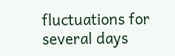fluctuations for several days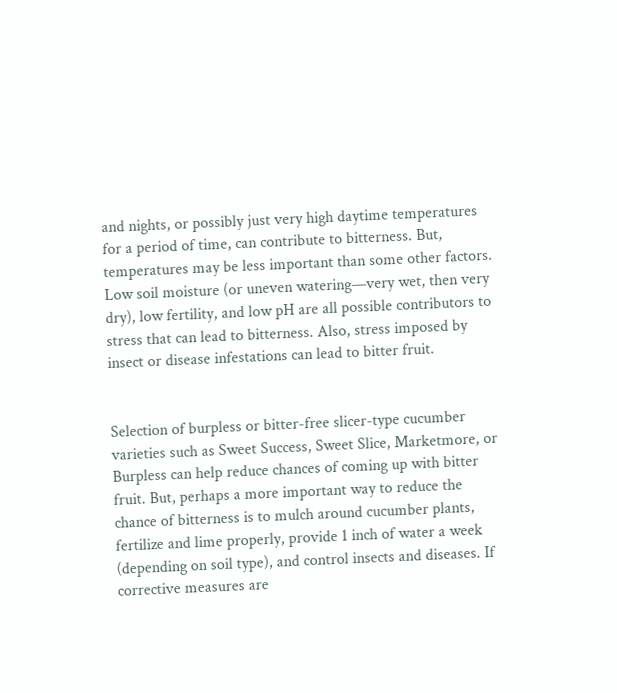and nights, or possibly just very high daytime temperatures for a period of time, can contribute to bitterness. But, temperatures may be less important than some other factors. Low soil moisture (or uneven watering—very wet, then very dry), low fertility, and low pH are all possible contributors to stress that can lead to bitterness. Also, stress imposed by insect or disease infestations can lead to bitter fruit.


Selection of burpless or bitter-free slicer-type cucumber varieties such as Sweet Success, Sweet Slice, Marketmore, or Burpless can help reduce chances of coming up with bitter fruit. But, perhaps a more important way to reduce the chance of bitterness is to mulch around cucumber plants, fertilize and lime properly, provide 1 inch of water a week (depending on soil type), and control insects and diseases. If corrective measures are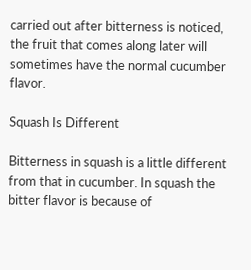carried out after bitterness is noticed, the fruit that comes along later will sometimes have the normal cucumber flavor.

Squash Is Different

Bitterness in squash is a little different from that in cucumber. In squash the bitter flavor is because of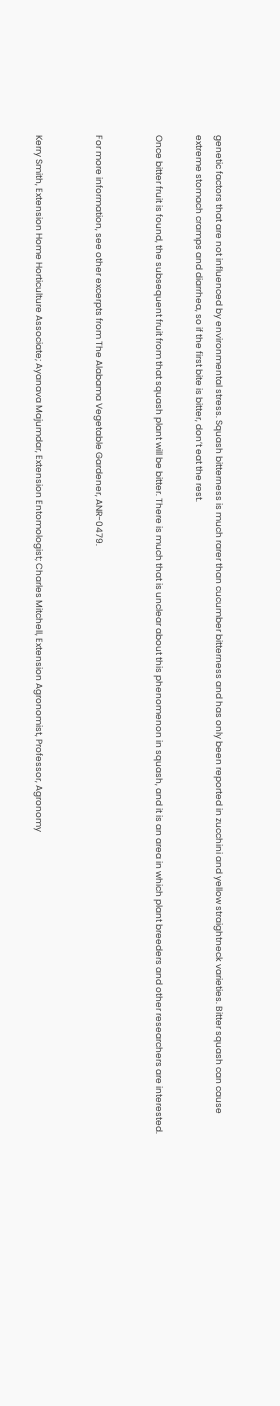genetic factors that are not influenced by environmental stress. Squash bitterness is much rarer than cucumber bitterness and has only been reported in zucchini and yellow straightneck varieties. Bitter squash can cause extreme stomach cramps and diarrhea, so if the first bite is bitter, don’t eat the rest.

Once bitter fruit is found, the subsequent fruit from that squash plant will be bitter. There is much that is unclear about this phenomenon in squash, and it is an area in which plant breeders and other researchers are interested.


For more information, see other excerpts from The Alabama Vegetable Gardener, ANR-0479.


Kerry Smith, Extension Home Horticulture Associate; Ayanava Majumdar, Extension Entomologist; Charles Mitchell, Extension Agronomist, Professor, Agronomy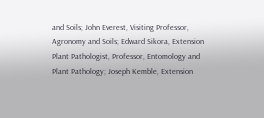and Soils; John Everest, Visiting Professor, Agronomy and Soils; Edward Sikora, Extension Plant Pathologist, Professor, Entomology and Plant Pathology; Joseph Kemble, Extension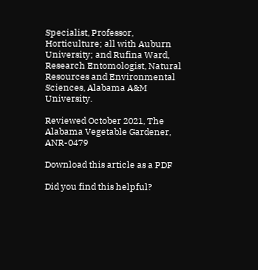Specialist, Professor, Horticulture; all with Auburn University; and Rufina Ward, Research Entomologist, Natural Resources and Environmental Sciences, Alabama A&M University.

Reviewed October 2021, The Alabama Vegetable Gardener, ANR-0479

Download this article as a PDF

Did you find this helpful?